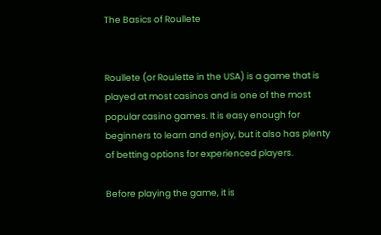The Basics of Roullete


Roullete (or Roulette in the USA) is a game that is played at most casinos and is one of the most popular casino games. It is easy enough for beginners to learn and enjoy, but it also has plenty of betting options for experienced players.

Before playing the game, it is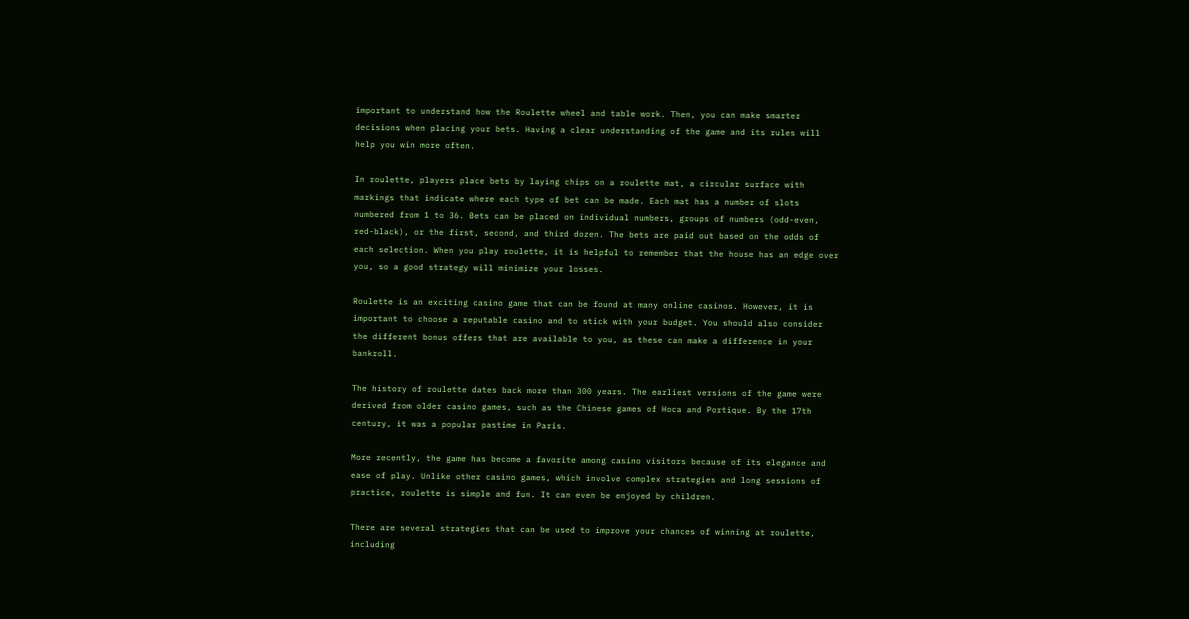important to understand how the Roulette wheel and table work. Then, you can make smarter decisions when placing your bets. Having a clear understanding of the game and its rules will help you win more often.

In roulette, players place bets by laying chips on a roulette mat, a circular surface with markings that indicate where each type of bet can be made. Each mat has a number of slots numbered from 1 to 36. Bets can be placed on individual numbers, groups of numbers (odd-even, red-black), or the first, second, and third dozen. The bets are paid out based on the odds of each selection. When you play roulette, it is helpful to remember that the house has an edge over you, so a good strategy will minimize your losses.

Roulette is an exciting casino game that can be found at many online casinos. However, it is important to choose a reputable casino and to stick with your budget. You should also consider the different bonus offers that are available to you, as these can make a difference in your bankroll.

The history of roulette dates back more than 300 years. The earliest versions of the game were derived from older casino games, such as the Chinese games of Hoca and Portique. By the 17th century, it was a popular pastime in Paris.

More recently, the game has become a favorite among casino visitors because of its elegance and ease of play. Unlike other casino games, which involve complex strategies and long sessions of practice, roulette is simple and fun. It can even be enjoyed by children.

There are several strategies that can be used to improve your chances of winning at roulette, including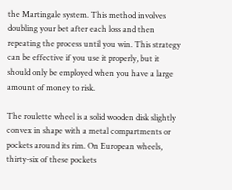the Martingale system. This method involves doubling your bet after each loss and then repeating the process until you win. This strategy can be effective if you use it properly, but it should only be employed when you have a large amount of money to risk.

The roulette wheel is a solid wooden disk slightly convex in shape with a metal compartments or pockets around its rim. On European wheels, thirty-six of these pockets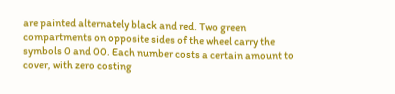are painted alternately black and red. Two green compartments on opposite sides of the wheel carry the symbols 0 and 00. Each number costs a certain amount to cover, with zero costing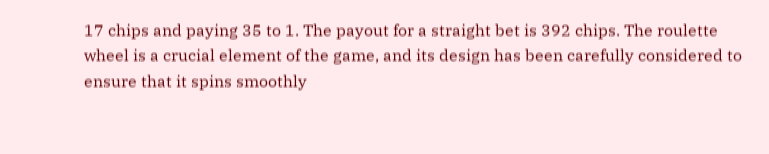17 chips and paying 35 to 1. The payout for a straight bet is 392 chips. The roulette wheel is a crucial element of the game, and its design has been carefully considered to ensure that it spins smoothly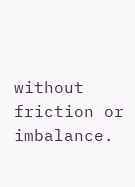without friction or imbalance.